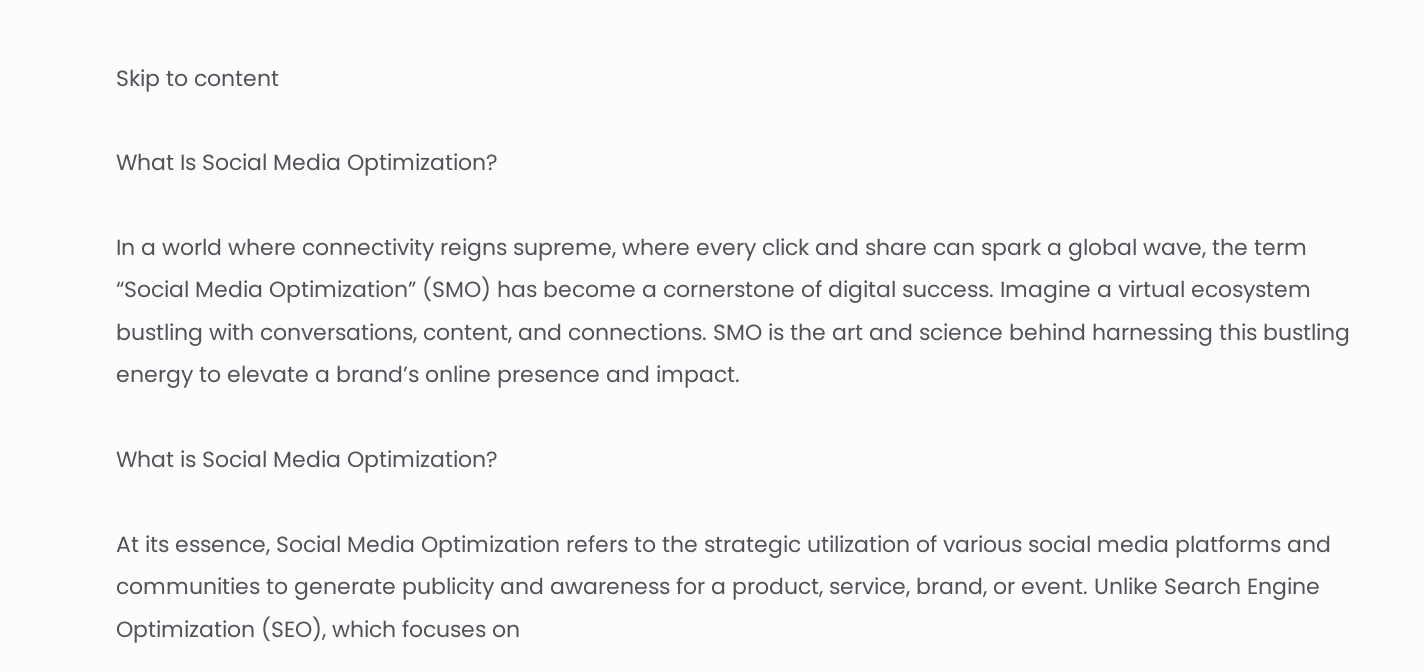Skip to content

What Is Social Media Optimization?

In a world where connectivity reigns supreme, where every click and share can spark a global wave, the term “Social Media Optimization” (SMO) has become a cornerstone of digital success. Imagine a virtual ecosystem bustling with conversations, content, and connections. SMO is the art and science behind harnessing this bustling energy to elevate a brand’s online presence and impact.

What is Social Media Optimization?

At its essence, Social Media Optimization refers to the strategic utilization of various social media platforms and communities to generate publicity and awareness for a product, service, brand, or event. Unlike Search Engine Optimization (SEO), which focuses on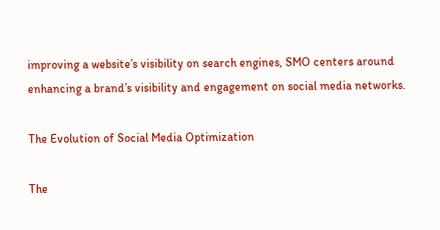improving a website’s visibility on search engines, SMO centers around enhancing a brand’s visibility and engagement on social media networks.

The Evolution of Social Media Optimization

The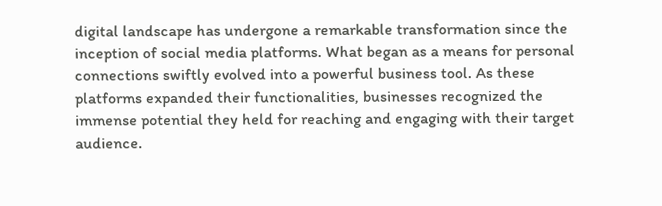digital landscape has undergone a remarkable transformation since the inception of social media platforms. What began as a means for personal connections swiftly evolved into a powerful business tool. As these platforms expanded their functionalities, businesses recognized the immense potential they held for reaching and engaging with their target audience.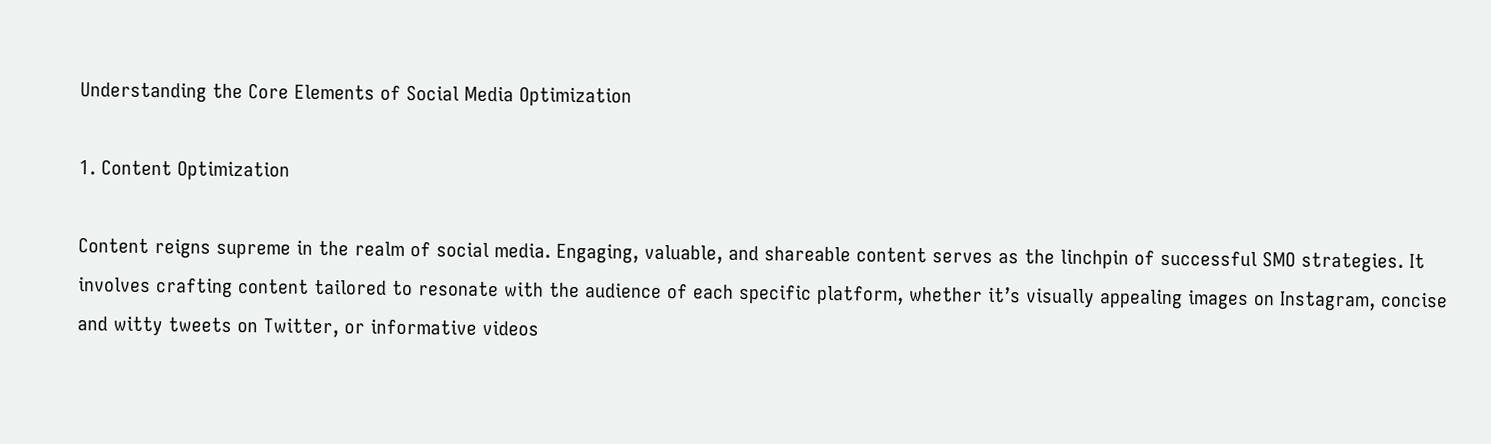Understanding the Core Elements of Social Media Optimization

1. Content Optimization

Content reigns supreme in the realm of social media. Engaging, valuable, and shareable content serves as the linchpin of successful SMO strategies. It involves crafting content tailored to resonate with the audience of each specific platform, whether it’s visually appealing images on Instagram, concise and witty tweets on Twitter, or informative videos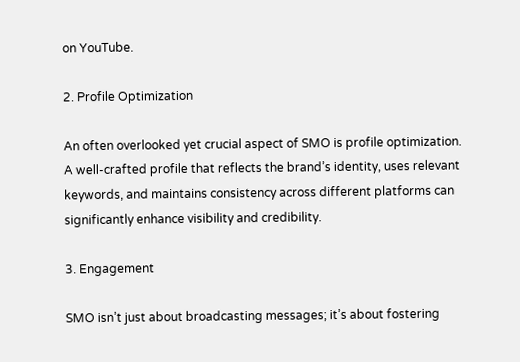on YouTube.

2. Profile Optimization

An often overlooked yet crucial aspect of SMO is profile optimization. A well-crafted profile that reflects the brand’s identity, uses relevant keywords, and maintains consistency across different platforms can significantly enhance visibility and credibility.

3. Engagement

SMO isn’t just about broadcasting messages; it’s about fostering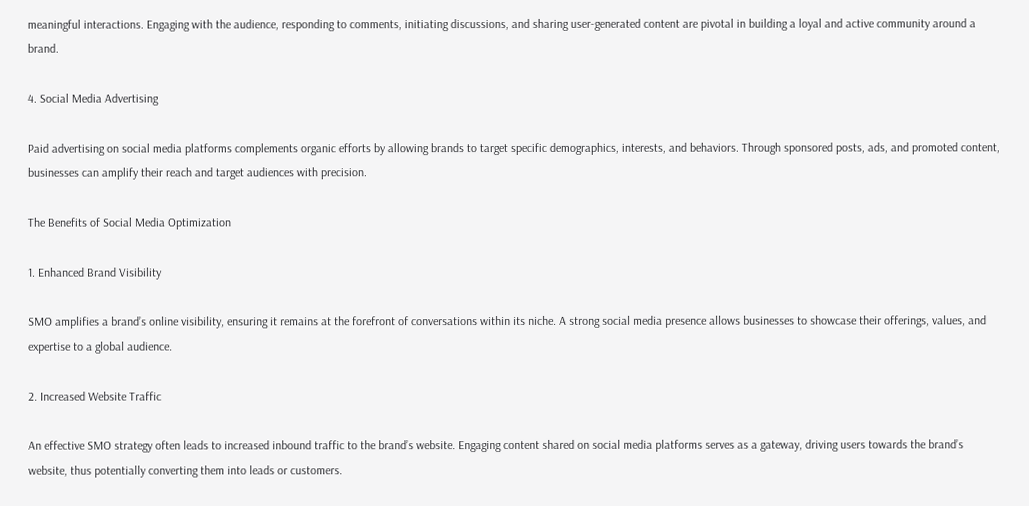meaningful interactions. Engaging with the audience, responding to comments, initiating discussions, and sharing user-generated content are pivotal in building a loyal and active community around a brand.

4. Social Media Advertising

Paid advertising on social media platforms complements organic efforts by allowing brands to target specific demographics, interests, and behaviors. Through sponsored posts, ads, and promoted content, businesses can amplify their reach and target audiences with precision.

The Benefits of Social Media Optimization

1. Enhanced Brand Visibility

SMO amplifies a brand’s online visibility, ensuring it remains at the forefront of conversations within its niche. A strong social media presence allows businesses to showcase their offerings, values, and expertise to a global audience.

2. Increased Website Traffic

An effective SMO strategy often leads to increased inbound traffic to the brand’s website. Engaging content shared on social media platforms serves as a gateway, driving users towards the brand’s website, thus potentially converting them into leads or customers.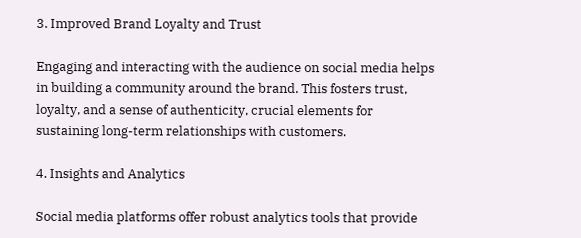3. Improved Brand Loyalty and Trust

Engaging and interacting with the audience on social media helps in building a community around the brand. This fosters trust, loyalty, and a sense of authenticity, crucial elements for sustaining long-term relationships with customers.

4. Insights and Analytics

Social media platforms offer robust analytics tools that provide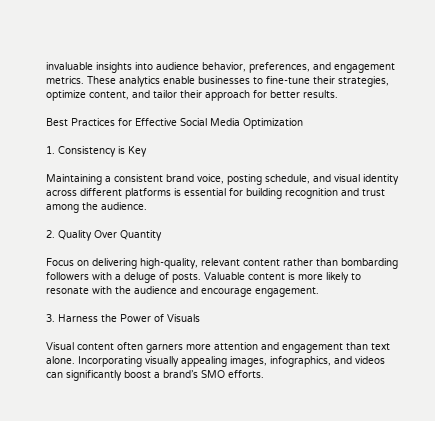invaluable insights into audience behavior, preferences, and engagement metrics. These analytics enable businesses to fine-tune their strategies, optimize content, and tailor their approach for better results.

Best Practices for Effective Social Media Optimization

1. Consistency is Key

Maintaining a consistent brand voice, posting schedule, and visual identity across different platforms is essential for building recognition and trust among the audience.

2. Quality Over Quantity

Focus on delivering high-quality, relevant content rather than bombarding followers with a deluge of posts. Valuable content is more likely to resonate with the audience and encourage engagement.

3. Harness the Power of Visuals

Visual content often garners more attention and engagement than text alone. Incorporating visually appealing images, infographics, and videos can significantly boost a brand’s SMO efforts.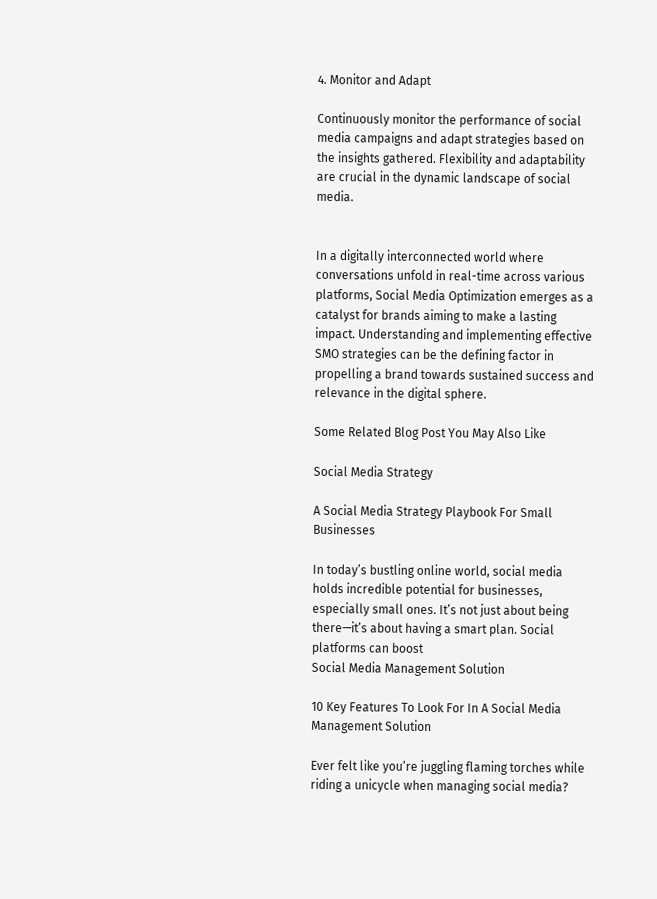4. Monitor and Adapt

Continuously monitor the performance of social media campaigns and adapt strategies based on the insights gathered. Flexibility and adaptability are crucial in the dynamic landscape of social media.


In a digitally interconnected world where conversations unfold in real-time across various platforms, Social Media Optimization emerges as a catalyst for brands aiming to make a lasting impact. Understanding and implementing effective SMO strategies can be the defining factor in propelling a brand towards sustained success and relevance in the digital sphere.

Some Related Blog Post You May Also Like

Social Media Strategy

A Social Media Strategy Playbook For Small Businesses

In today’s bustling online world, social media holds incredible potential for businesses, especially small ones. It’s not just about being there—it’s about having a smart plan. Social platforms can boost
Social Media Management Solution

10 Key Features To Look For In A Social Media Management Solution

Ever felt like you’re juggling flaming torches while riding a unicycle when managing social media?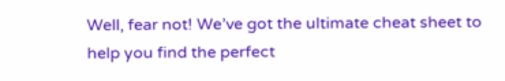Well, fear not! We’ve got the ultimate cheat sheet to help you find the perfect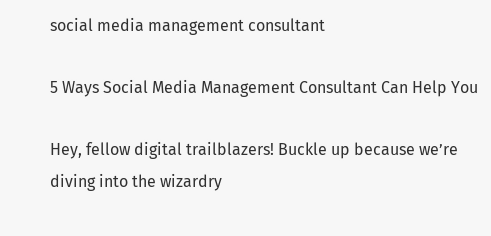social media management consultant

5 Ways Social Media Management Consultant Can Help You

Hey, fellow digital trailblazers! Buckle up because we’re diving into the wizardry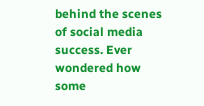behind the scenes of social media success. Ever wondered how some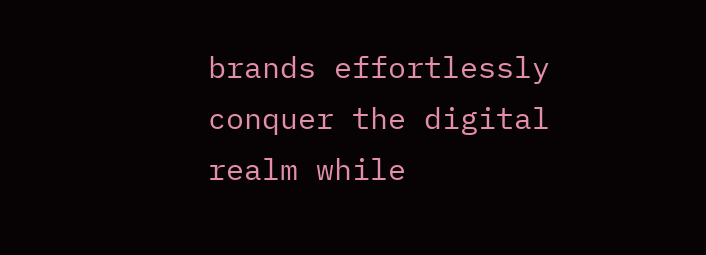brands effortlessly conquer the digital realm while